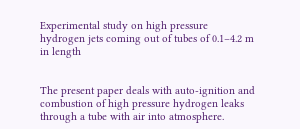Experimental study on high pressure hydrogen jets coming out of tubes of 0.1–4.2 m in length


The present paper deals with auto-ignition and combustion of high pressure hydrogen leaks through a tube with air into atmosphere.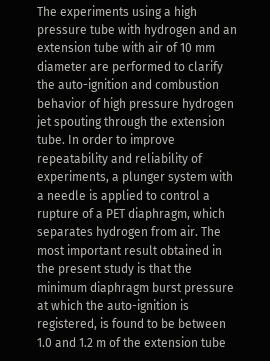The experiments using a high pressure tube with hydrogen and an extension tube with air of 10 mm diameter are performed to clarify the auto-ignition and combustion behavior of high pressure hydrogen jet spouting through the extension tube. In order to improve repeatability and reliability of experiments, a plunger system with a needle is applied to control a rupture of a PET diaphragm, which separates hydrogen from air. The most important result obtained in the present study is that the minimum diaphragm burst pressure at which the auto-ignition is registered, is found to be between 1.0 and 1.2 m of the extension tube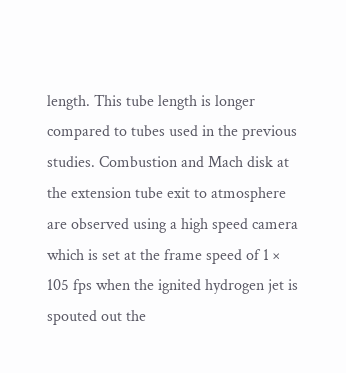length. This tube length is longer compared to tubes used in the previous studies. Combustion and Mach disk at the extension tube exit to atmosphere are observed using a high speed camera which is set at the frame speed of 1 × 105 fps when the ignited hydrogen jet is spouted out the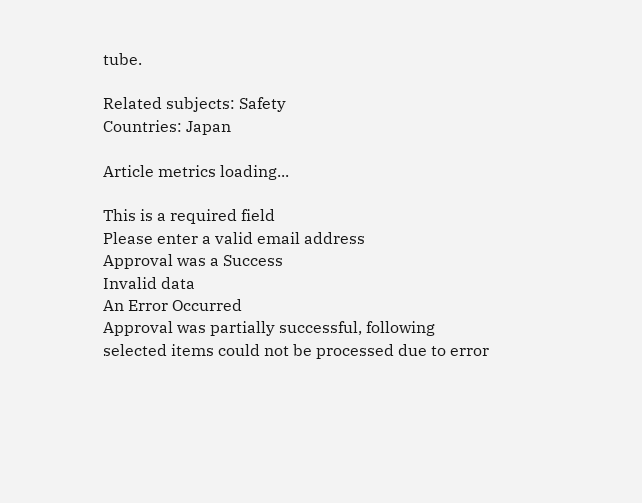tube.

Related subjects: Safety
Countries: Japan

Article metrics loading...

This is a required field
Please enter a valid email address
Approval was a Success
Invalid data
An Error Occurred
Approval was partially successful, following selected items could not be processed due to error